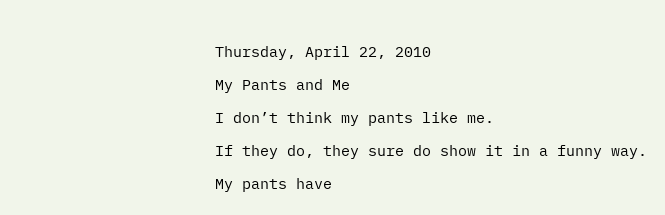Thursday, April 22, 2010

My Pants and Me

I don’t think my pants like me.

If they do, they sure do show it in a funny way.

My pants have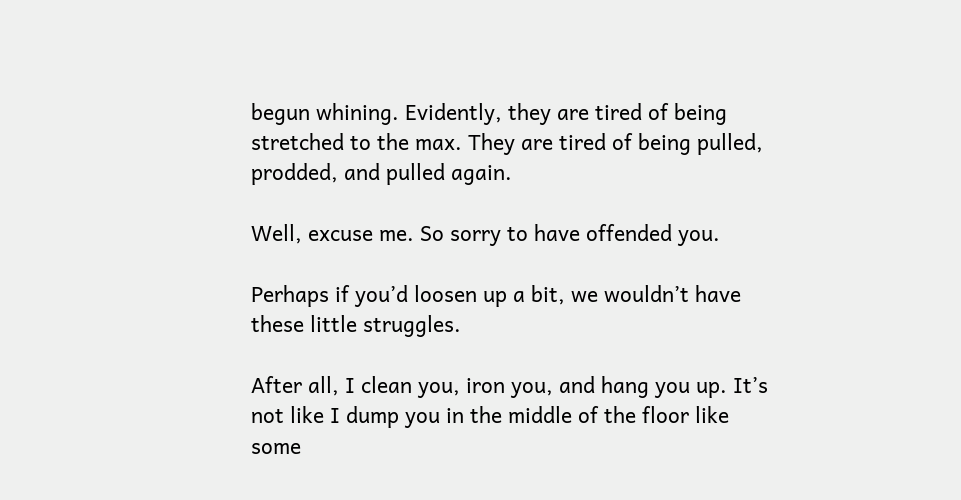begun whining. Evidently, they are tired of being stretched to the max. They are tired of being pulled, prodded, and pulled again.

Well, excuse me. So sorry to have offended you.

Perhaps if you’d loosen up a bit, we wouldn’t have these little struggles.

After all, I clean you, iron you, and hang you up. It’s not like I dump you in the middle of the floor like some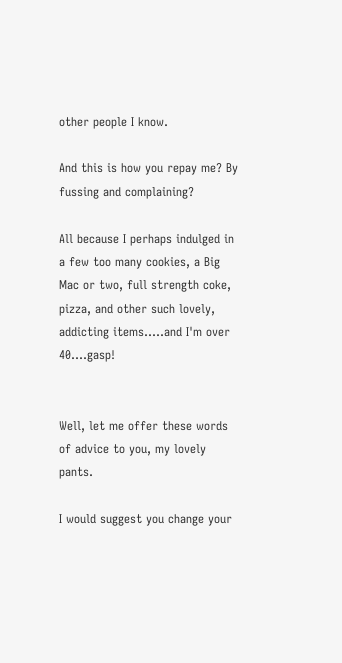other people I know.

And this is how you repay me? By fussing and complaining?

All because I perhaps indulged in a few too many cookies, a Big Mac or two, full strength coke, pizza, and other such lovely, addicting items.....and I'm over 40....gasp!


Well, let me offer these words of advice to you, my lovely pants.

I would suggest you change your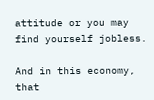attitude or you may find yourself jobless.

And in this economy, that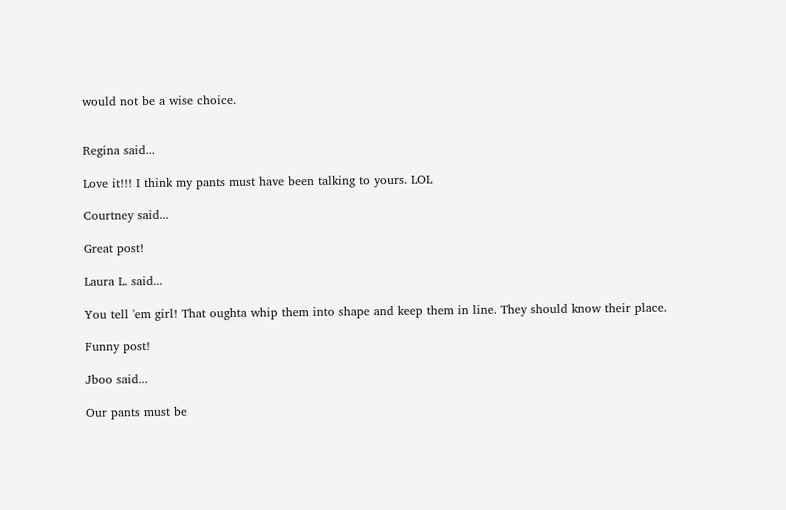would not be a wise choice.


Regina said...

Love it!!! I think my pants must have been talking to yours. LOL

Courtney said...

Great post!

Laura L. said...

You tell 'em girl! That oughta whip them into shape and keep them in line. They should know their place.

Funny post!

Jboo said...

Our pants must be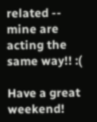related -- mine are acting the same way!! :(

Have a great weekend!